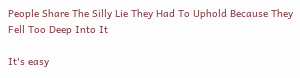People Share The Silly Lie They Had To Uphold Because They Fell Too Deep Into It

It's easy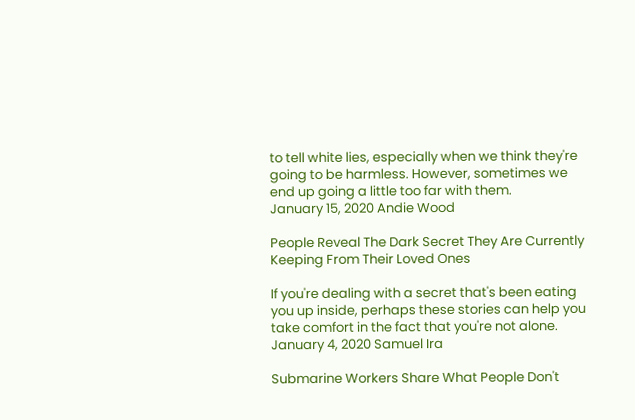to tell white lies, especially when we think they're going to be harmless. However, sometimes we end up going a little too far with them.
January 15, 2020 Andie Wood

People Reveal The Dark Secret They Are Currently Keeping From Their Loved Ones

If you're dealing with a secret that's been eating you up inside, perhaps these stories can help you take comfort in the fact that you're not alone.
January 4, 2020 Samuel Ira

Submarine Workers Share What People Don't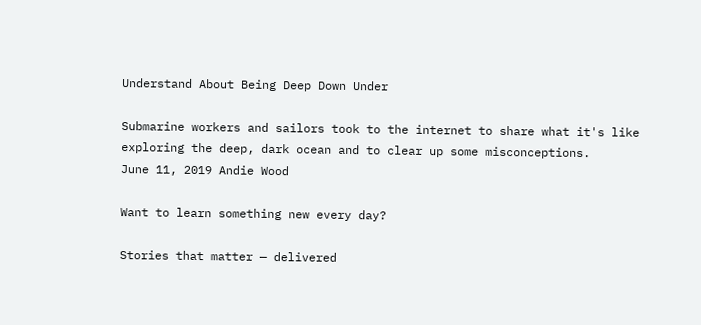Understand About Being Deep Down Under

Submarine workers and sailors took to the internet to share what it's like exploring the deep, dark ocean and to clear up some misconceptions.
June 11, 2019 Andie Wood

Want to learn something new every day?

Stories that matter — delivered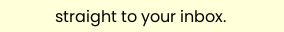straight to your inbox.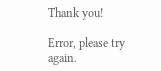Thank you!

Error, please try again.